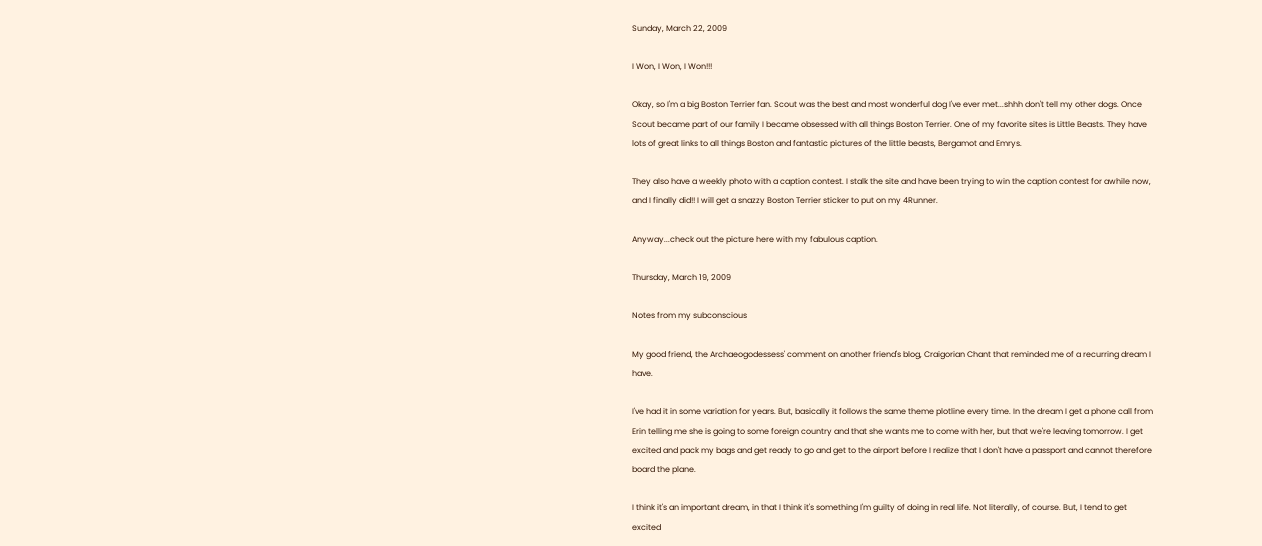Sunday, March 22, 2009

I Won, I Won, I Won!!!

Okay, so I'm a big Boston Terrier fan. Scout was the best and most wonderful dog I've ever met...shhh don't tell my other dogs. Once Scout became part of our family I became obsessed with all things Boston Terrier. One of my favorite sites is Little Beasts. They have lots of great links to all things Boston and fantastic pictures of the little beasts, Bergamot and Emrys.

They also have a weekly photo with a caption contest. I stalk the site and have been trying to win the caption contest for awhile now, and I finally did!! I will get a snazzy Boston Terrier sticker to put on my 4Runner.

Anyway...check out the picture here with my fabulous caption.

Thursday, March 19, 2009

Notes from my subconscious

My good friend, the Archaeogodessess' comment on another friend's blog, Craigorian Chant that reminded me of a recurring dream I have.

I've had it in some variation for years. But, basically it follows the same theme plotline every time. In the dream I get a phone call from Erin telling me she is going to some foreign country and that she wants me to come with her, but that we're leaving tomorrow. I get excited and pack my bags and get ready to go and get to the airport before I realize that I don't have a passport and cannot therefore board the plane.

I think it's an important dream, in that I think it's something I'm guilty of doing in real life. Not literally, of course. But, I tend to get excited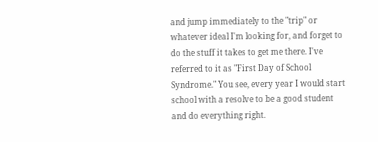and jump immediately to the "trip" or whatever ideal I'm looking for, and forget to do the stuff it takes to get me there. I've referred to it as "First Day of School Syndrome." You see, every year I would start school with a resolve to be a good student and do everything right.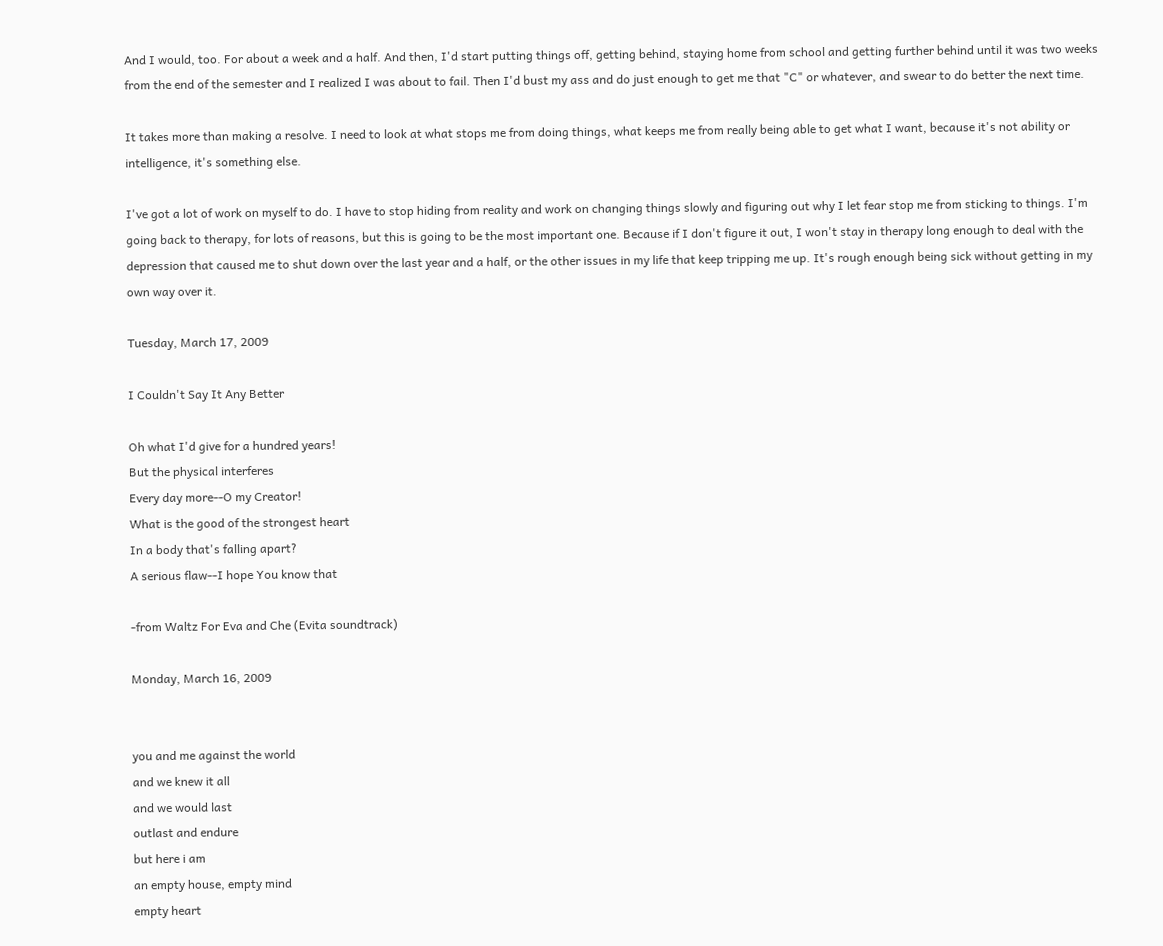And I would, too. For about a week and a half. And then, I'd start putting things off, getting behind, staying home from school and getting further behind until it was two weeks from the end of the semester and I realized I was about to fail. Then I'd bust my ass and do just enough to get me that "C" or whatever, and swear to do better the next time.

It takes more than making a resolve. I need to look at what stops me from doing things, what keeps me from really being able to get what I want, because it's not ability or intelligence, it's something else.

I've got a lot of work on myself to do. I have to stop hiding from reality and work on changing things slowly and figuring out why I let fear stop me from sticking to things. I'm going back to therapy, for lots of reasons, but this is going to be the most important one. Because if I don't figure it out, I won't stay in therapy long enough to deal with the depression that caused me to shut down over the last year and a half, or the other issues in my life that keep tripping me up. It's rough enough being sick without getting in my own way over it.

Tuesday, March 17, 2009

I Couldn't Say It Any Better

Oh what I'd give for a hundred years!
But the physical interferes
Every day more--O my Creator!
What is the good of the strongest heart
In a body that's falling apart?
A serious flaw--I hope You know that

-from Waltz For Eva and Che (Evita soundtrack)

Monday, March 16, 2009


you and me against the world
and we knew it all
and we would last
outlast and endure
but here i am
an empty house, empty mind
empty heart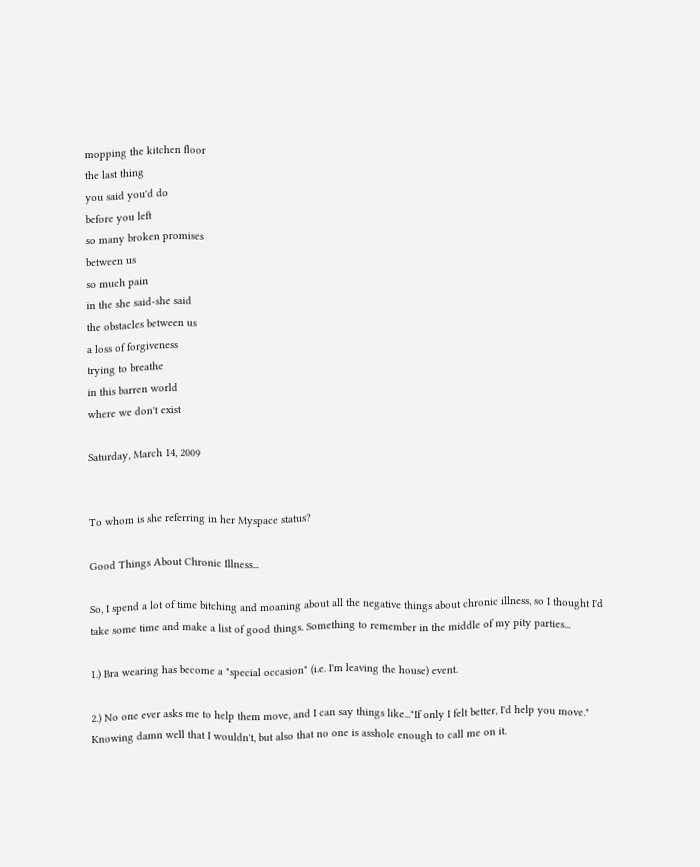mopping the kitchen floor
the last thing
you said you'd do
before you left
so many broken promises
between us
so much pain
in the she said-she said
the obstacles between us
a loss of forgiveness
trying to breathe
in this barren world
where we don't exist

Saturday, March 14, 2009


To whom is she referring in her Myspace status?

Good Things About Chronic Illness...

So, I spend a lot of time bitching and moaning about all the negative things about chronic illness, so I thought I'd take some time and make a list of good things. Something to remember in the middle of my pity parties...

1.) Bra wearing has become a "special occasion" (i.e. I'm leaving the house) event.

2.) No one ever asks me to help them move, and I can say things like..."If only I felt better, I'd help you move." Knowing damn well that I wouldn't, but also that no one is asshole enough to call me on it.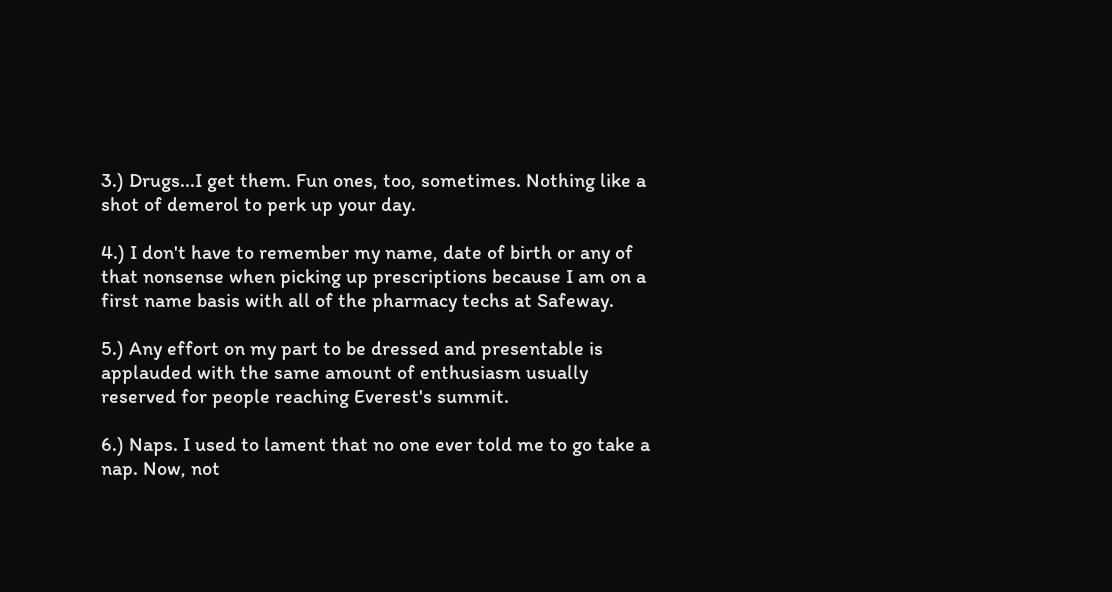3.) Drugs...I get them. Fun ones, too, sometimes. Nothing like a shot of demerol to perk up your day.

4.) I don't have to remember my name, date of birth or any of that nonsense when picking up prescriptions because I am on a first name basis with all of the pharmacy techs at Safeway.

5.) Any effort on my part to be dressed and presentable is applauded with the same amount of enthusiasm usually reserved for people reaching Everest's summit.

6.) Naps. I used to lament that no one ever told me to go take a nap. Now, not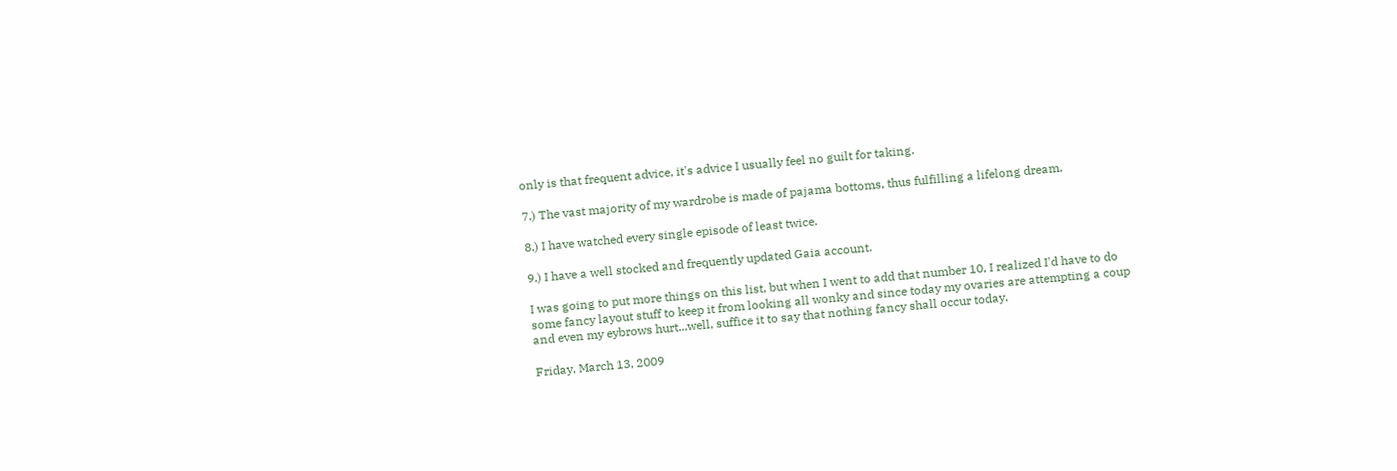only is that frequent advice, it's advice I usually feel no guilt for taking.

7.) The vast majority of my wardrobe is made of pajama bottoms, thus fulfilling a lifelong dream.

8.) I have watched every single episode of least twice.

9.) I have a well stocked and frequently updated Gaia account.

I was going to put more things on this list, but when I went to add that number 10, I realized I'd have to do some fancy layout stuff to keep it from looking all wonky and since today my ovaries are attempting a coup and even my eybrows hurt...well, suffice it to say that nothing fancy shall occur today.

Friday, March 13, 2009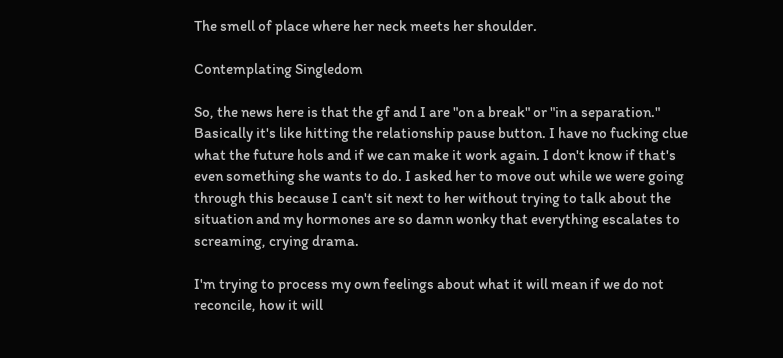The smell of place where her neck meets her shoulder.

Contemplating Singledom

So, the news here is that the gf and I are "on a break" or "in a separation." Basically it's like hitting the relationship pause button. I have no fucking clue what the future hols and if we can make it work again. I don't know if that's even something she wants to do. I asked her to move out while we were going through this because I can't sit next to her without trying to talk about the situation and my hormones are so damn wonky that everything escalates to screaming, crying drama.

I'm trying to process my own feelings about what it will mean if we do not reconcile, how it will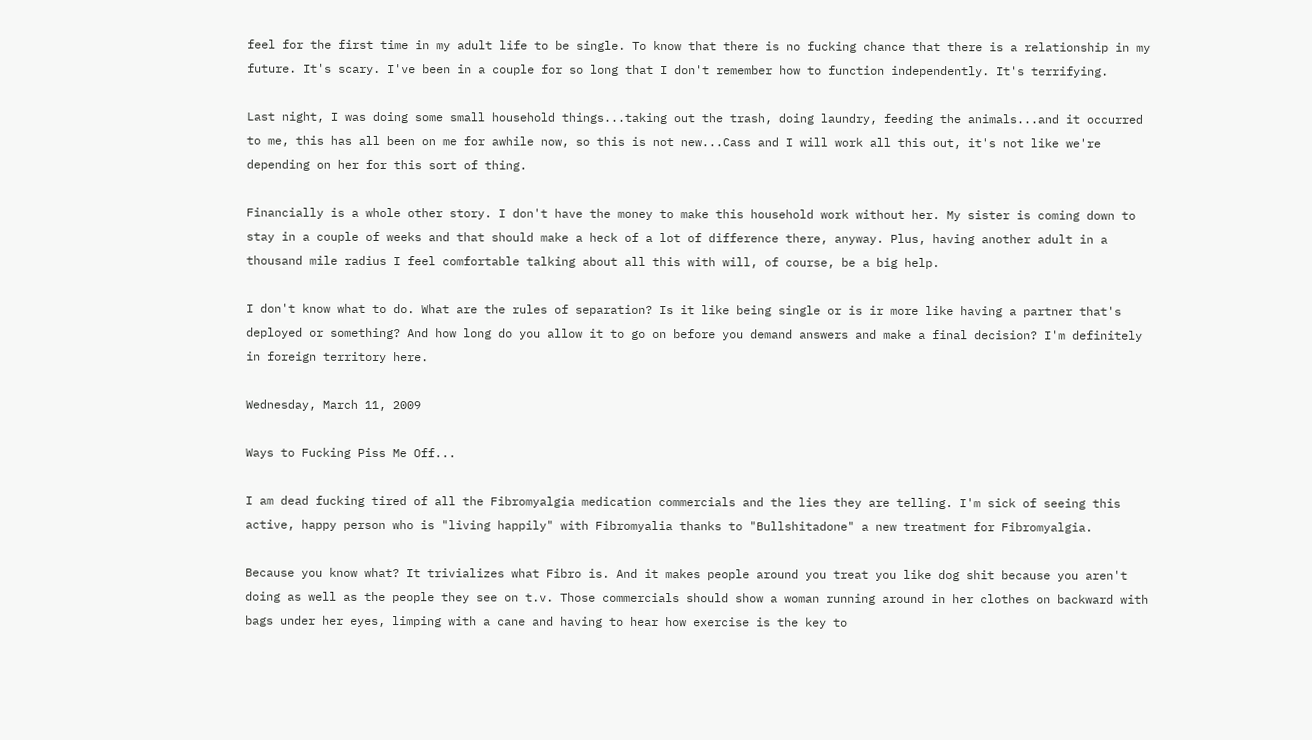feel for the first time in my adult life to be single. To know that there is no fucking chance that there is a relationship in my future. It's scary. I've been in a couple for so long that I don't remember how to function independently. It's terrifying.

Last night, I was doing some small household things...taking out the trash, doing laundry, feeding the animals...and it occurred to me, this has all been on me for awhile now, so this is not new...Cass and I will work all this out, it's not like we're depending on her for this sort of thing.

Financially is a whole other story. I don't have the money to make this household work without her. My sister is coming down to stay in a couple of weeks and that should make a heck of a lot of difference there, anyway. Plus, having another adult in a thousand mile radius I feel comfortable talking about all this with will, of course, be a big help.

I don't know what to do. What are the rules of separation? Is it like being single or is ir more like having a partner that's deployed or something? And how long do you allow it to go on before you demand answers and make a final decision? I'm definitely in foreign territory here.

Wednesday, March 11, 2009

Ways to Fucking Piss Me Off...

I am dead fucking tired of all the Fibromyalgia medication commercials and the lies they are telling. I'm sick of seeing this active, happy person who is "living happily" with Fibromyalia thanks to "Bullshitadone" a new treatment for Fibromyalgia.

Because you know what? It trivializes what Fibro is. And it makes people around you treat you like dog shit because you aren't doing as well as the people they see on t.v. Those commercials should show a woman running around in her clothes on backward with bags under her eyes, limping with a cane and having to hear how exercise is the key to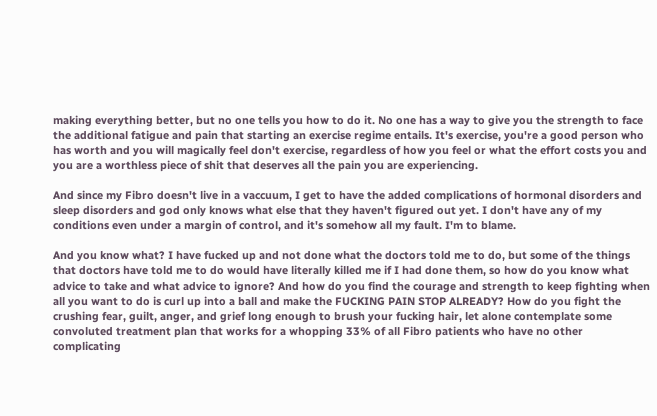making everything better, but no one tells you how to do it. No one has a way to give you the strength to face the additional fatigue and pain that starting an exercise regime entails. It's exercise, you're a good person who has worth and you will magically feel don't exercise, regardless of how you feel or what the effort costs you and you are a worthless piece of shit that deserves all the pain you are experiencing.

And since my Fibro doesn't live in a vaccuum, I get to have the added complications of hormonal disorders and sleep disorders and god only knows what else that they haven't figured out yet. I don't have any of my conditions even under a margin of control, and it's somehow all my fault. I'm to blame.

And you know what? I have fucked up and not done what the doctors told me to do, but some of the things that doctors have told me to do would have literally killed me if I had done them, so how do you know what advice to take and what advice to ignore? And how do you find the courage and strength to keep fighting when all you want to do is curl up into a ball and make the FUCKING PAIN STOP ALREADY? How do you fight the crushing fear, guilt, anger, and grief long enough to brush your fucking hair, let alone contemplate some convoluted treatment plan that works for a whopping 33% of all Fibro patients who have no other complicating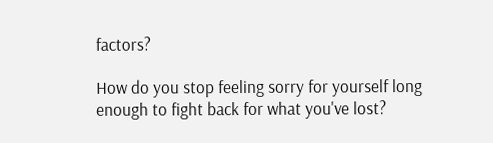factors?

How do you stop feeling sorry for yourself long enough to fight back for what you've lost?